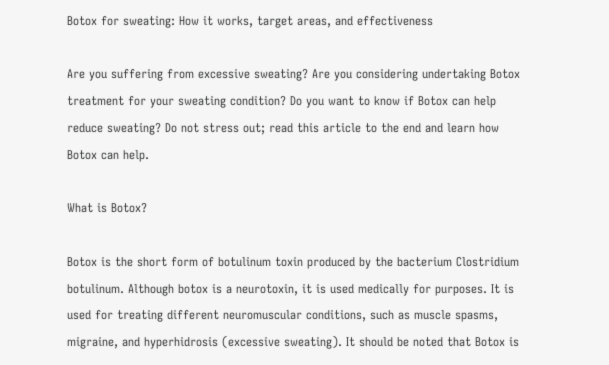Botox for sweating: How it works, target areas, and effectiveness

Are you suffering from excessive sweating? Are you considering undertaking Botox treatment for your sweating condition? Do you want to know if Botox can help reduce sweating? Do not stress out; read this article to the end and learn how Botox can help.

What is Botox?

Botox is the short form of botulinum toxin produced by the bacterium Clostridium botulinum. Although botox is a neurotoxin, it is used medically for purposes. It is used for treating different neuromuscular conditions, such as muscle spasms, migraine, and hyperhidrosis (excessive sweating). It should be noted that Botox is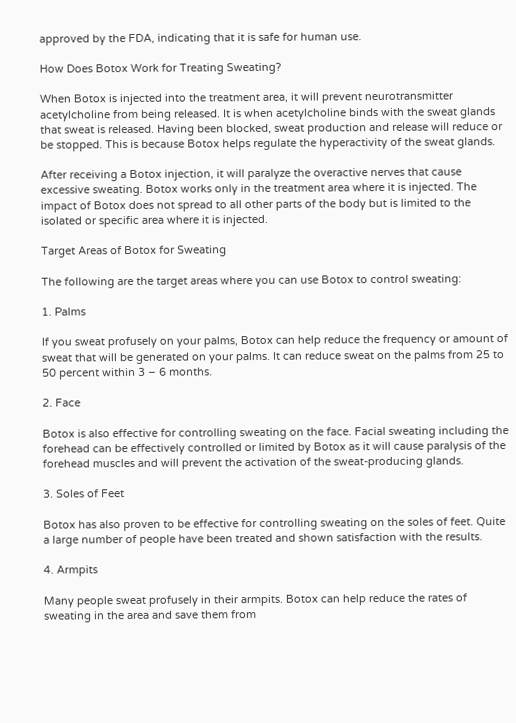approved by the FDA, indicating that it is safe for human use.

How Does Botox Work for Treating Sweating?

When Botox is injected into the treatment area, it will prevent neurotransmitter acetylcholine from being released. It is when acetylcholine binds with the sweat glands that sweat is released. Having been blocked, sweat production and release will reduce or be stopped. This is because Botox helps regulate the hyperactivity of the sweat glands.

After receiving a Botox injection, it will paralyze the overactive nerves that cause excessive sweating. Botox works only in the treatment area where it is injected. The impact of Botox does not spread to all other parts of the body but is limited to the isolated or specific area where it is injected.

Target Areas of Botox for Sweating

The following are the target areas where you can use Botox to control sweating:

1. Palms

If you sweat profusely on your palms, Botox can help reduce the frequency or amount of sweat that will be generated on your palms. It can reduce sweat on the palms from 25 to 50 percent within 3 – 6 months.

2. Face

Botox is also effective for controlling sweating on the face. Facial sweating including the forehead can be effectively controlled or limited by Botox as it will cause paralysis of the forehead muscles and will prevent the activation of the sweat-producing glands.

3. Soles of Feet

Botox has also proven to be effective for controlling sweating on the soles of feet. Quite a large number of people have been treated and shown satisfaction with the results.

4. Armpits

Many people sweat profusely in their armpits. Botox can help reduce the rates of sweating in the area and save them from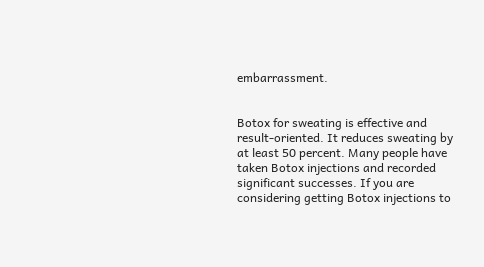embarrassment.


Botox for sweating is effective and result-oriented. It reduces sweating by at least 50 percent. Many people have taken Botox injections and recorded significant successes. If you are considering getting Botox injections to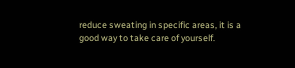reduce sweating in specific areas, it is a good way to take care of yourself.